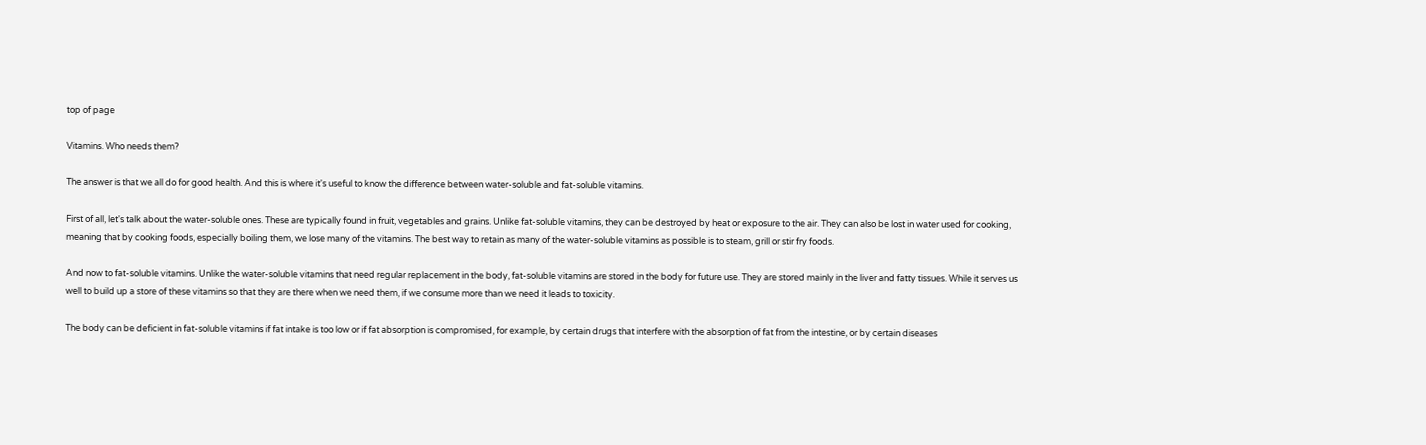top of page

Vitamins. Who needs them?

The answer is that we all do for good health. And this is where it's useful to know the difference between water-soluble and fat-soluble vitamins.

First of all, let's talk about the water-soluble ones. These are typically found in fruit, vegetables and grains. Unlike fat-soluble vitamins, they can be destroyed by heat or exposure to the air. They can also be lost in water used for cooking, meaning that by cooking foods, especially boiling them, we lose many of the vitamins. The best way to retain as many of the water-soluble vitamins as possible is to steam, grill or stir fry foods.

And now to fat-soluble vitamins. Unlike the water-soluble vitamins that need regular replacement in the body, fat-soluble vitamins are stored in the body for future use. They are stored mainly in the liver and fatty tissues. While it serves us well to build up a store of these vitamins so that they are there when we need them, if we consume more than we need it leads to toxicity.

The body can be deficient in fat-soluble vitamins if fat intake is too low or if fat absorption is compromised, for example, by certain drugs that interfere with the absorption of fat from the intestine, or by certain diseases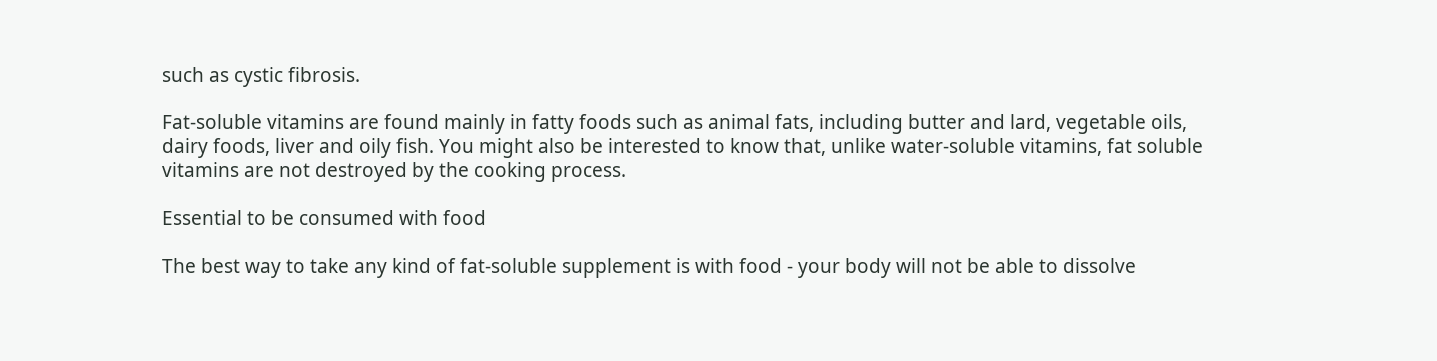such as cystic fibrosis.

Fat-soluble vitamins are found mainly in fatty foods such as animal fats, including butter and lard, vegetable oils, dairy foods, liver and oily fish. You might also be interested to know that, unlike water-soluble vitamins, fat soluble vitamins are not destroyed by the cooking process.

Essential to be consumed with food

The best way to take any kind of fat-soluble supplement is with food - your body will not be able to dissolve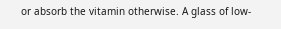or absorb the vitamin otherwise. A glass of low-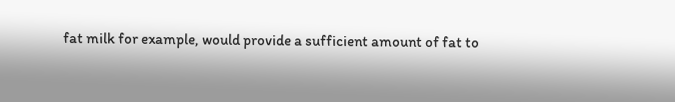fat milk for example, would provide a sufficient amount of fat to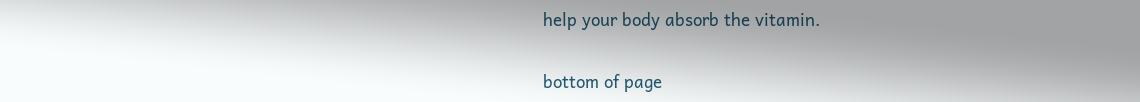help your body absorb the vitamin.

bottom of page